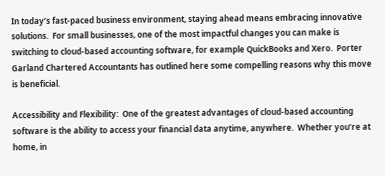In today’s fast-paced business environment, staying ahead means embracing innovative solutions.  For small businesses, one of the most impactful changes you can make is switching to cloud-based accounting software, for example QuickBooks and Xero.  Porter Garland Chartered Accountants has outlined here some compelling reasons why this move is beneficial.

Accessibility and Flexibility:  One of the greatest advantages of cloud-based accounting software is the ability to access your financial data anytime, anywhere.  Whether you’re at home, in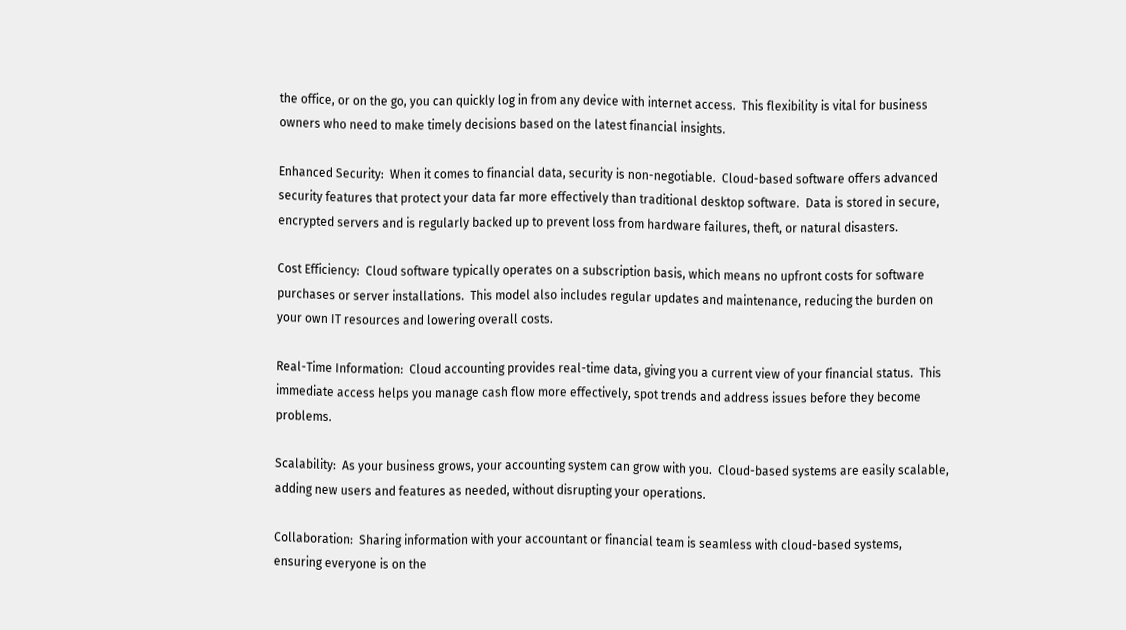the office, or on the go, you can quickly log in from any device with internet access.  This flexibility is vital for business owners who need to make timely decisions based on the latest financial insights.

Enhanced Security:  When it comes to financial data, security is non-negotiable.  Cloud-based software offers advanced security features that protect your data far more effectively than traditional desktop software.  Data is stored in secure, encrypted servers and is regularly backed up to prevent loss from hardware failures, theft, or natural disasters.

Cost Efficiency:  Cloud software typically operates on a subscription basis, which means no upfront costs for software purchases or server installations.  This model also includes regular updates and maintenance, reducing the burden on your own IT resources and lowering overall costs.

Real-Time Information:  Cloud accounting provides real-time data, giving you a current view of your financial status.  This immediate access helps you manage cash flow more effectively, spot trends and address issues before they become problems.

Scalability:  As your business grows, your accounting system can grow with you.  Cloud-based systems are easily scalable, adding new users and features as needed, without disrupting your operations.

Collaboration:  Sharing information with your accountant or financial team is seamless with cloud-based systems, ensuring everyone is on the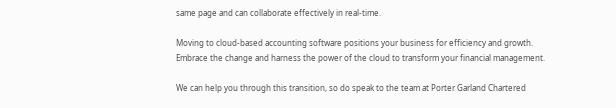same page and can collaborate effectively in real-time.

Moving to cloud-based accounting software positions your business for efficiency and growth.  Embrace the change and harness the power of the cloud to transform your financial management.

We can help you through this transition, so do speak to the team at Porter Garland Chartered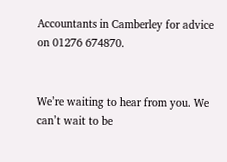Accountants in Camberley for advice on 01276 674870.


We’re waiting to hear from you. We can’t wait to be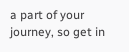a part of your journey, so get in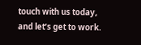touch with us today, and let’s get to work.